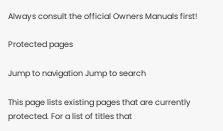Always consult the official Owners Manuals first!

Protected pages

Jump to navigation Jump to search

This page lists existing pages that are currently protected. For a list of titles that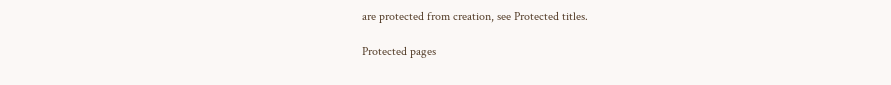are protected from creation, see Protected titles.

Protected pages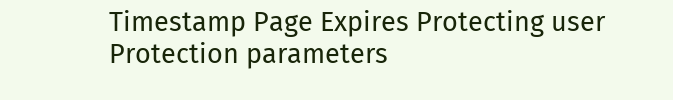Timestamp Page Expires Protecting user Protection parameters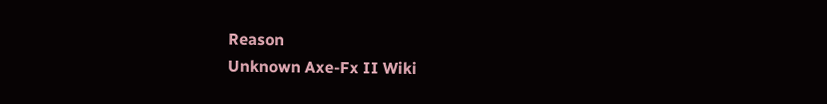Reason
Unknown Axe-Fx II Wiki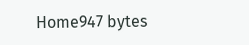Home947 bytes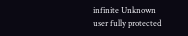infinite Unknown user fully protected